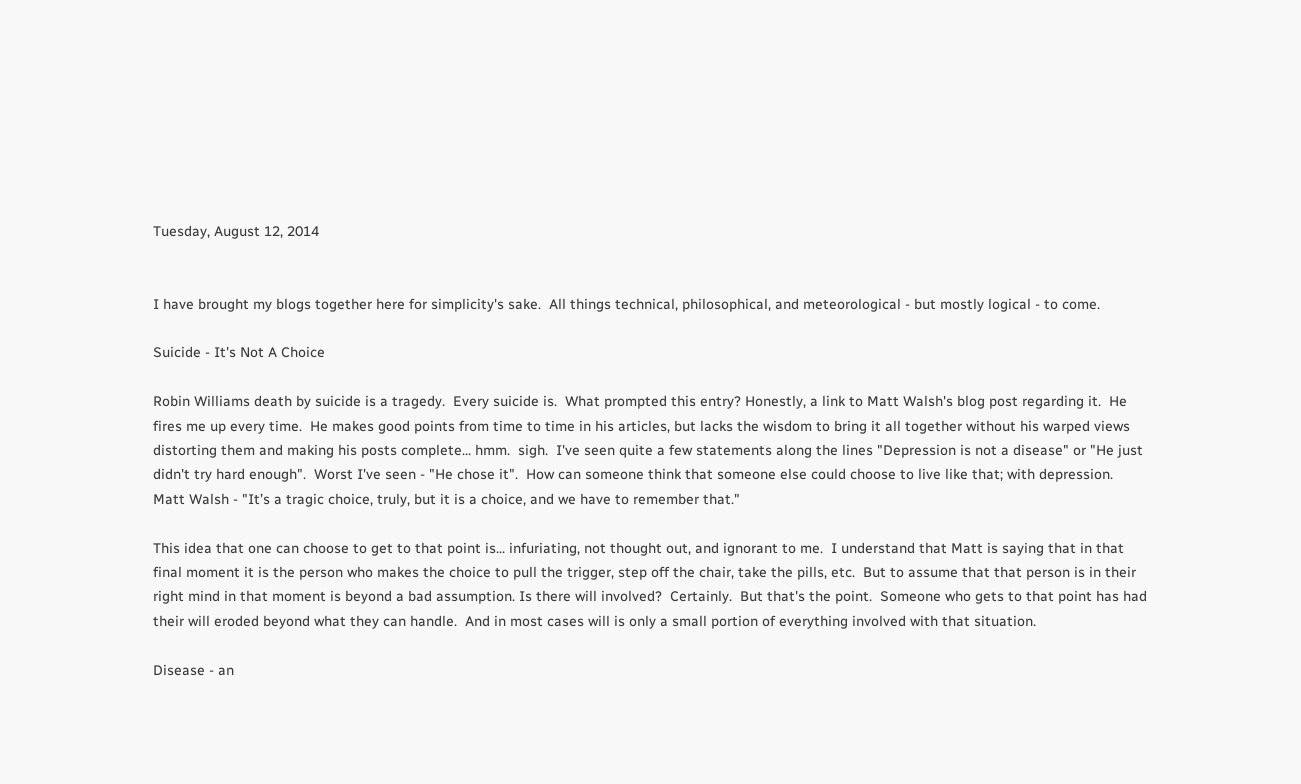Tuesday, August 12, 2014


I have brought my blogs together here for simplicity's sake.  All things technical, philosophical, and meteorological - but mostly logical - to come.

Suicide - It's Not A Choice

Robin Williams death by suicide is a tragedy.  Every suicide is.  What prompted this entry? Honestly, a link to Matt Walsh's blog post regarding it.  He fires me up every time.  He makes good points from time to time in his articles, but lacks the wisdom to bring it all together without his warped views distorting them and making his posts complete... hmm.  sigh.  I've seen quite a few statements along the lines "Depression is not a disease" or "He just didn't try hard enough".  Worst I've seen - "He chose it".  How can someone think that someone else could choose to live like that; with depression.  Matt Walsh - "It’s a tragic choice, truly, but it is a choice, and we have to remember that."

This idea that one can choose to get to that point is... infuriating, not thought out, and ignorant to me.  I understand that Matt is saying that in that final moment it is the person who makes the choice to pull the trigger, step off the chair, take the pills, etc.  But to assume that that person is in their right mind in that moment is beyond a bad assumption. Is there will involved?  Certainly.  But that's the point.  Someone who gets to that point has had their will eroded beyond what they can handle.  And in most cases will is only a small portion of everything involved with that situation.

Disease - an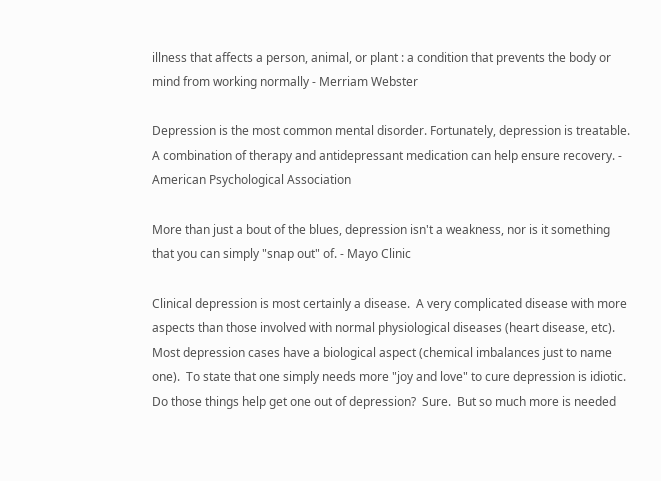illness that affects a person, animal, or plant : a condition that prevents the body or mind from working normally - Merriam Webster

Depression is the most common mental disorder. Fortunately, depression is treatable. A combination of therapy and antidepressant medication can help ensure recovery. - American Psychological Association

More than just a bout of the blues, depression isn't a weakness, nor is it something that you can simply "snap out" of. - Mayo Clinic

Clinical depression is most certainly a disease.  A very complicated disease with more aspects than those involved with normal physiological diseases (heart disease, etc).  Most depression cases have a biological aspect (chemical imbalances just to name one).  To state that one simply needs more "joy and love" to cure depression is idiotic.  Do those things help get one out of depression?  Sure.  But so much more is needed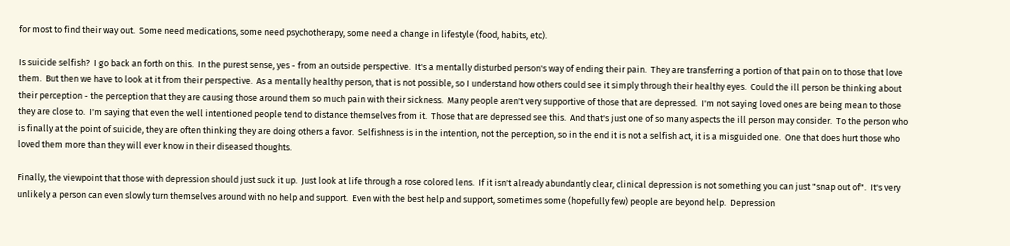for most to find their way out.  Some need medications, some need psychotherapy, some need a change in lifestyle (food, habits, etc).

Is suicide selfish?  I go back an forth on this.  In the purest sense, yes - from an outside perspective.  It's a mentally disturbed person's way of ending their pain.  They are transferring a portion of that pain on to those that love them.  But then we have to look at it from their perspective.  As a mentally healthy person, that is not possible, so I understand how others could see it simply through their healthy eyes.  Could the ill person be thinking about their perception - the perception that they are causing those around them so much pain with their sickness.  Many people aren't very supportive of those that are depressed.  I'm not saying loved ones are being mean to those they are close to.  I'm saying that even the well intentioned people tend to distance themselves from it.  Those that are depressed see this.  And that's just one of so many aspects the ill person may consider.  To the person who is finally at the point of suicide, they are often thinking they are doing others a favor.  Selfishness is in the intention, not the perception, so in the end it is not a selfish act, it is a misguided one.  One that does hurt those who loved them more than they will ever know in their diseased thoughts.

Finally, the viewpoint that those with depression should just suck it up.  Just look at life through a rose colored lens.  If it isn't already abundantly clear, clinical depression is not something you can just "snap out of".  It's very unlikely a person can even slowly turn themselves around with no help and support.  Even with the best help and support, sometimes some (hopefully few) people are beyond help.  Depression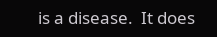is a disease.  It does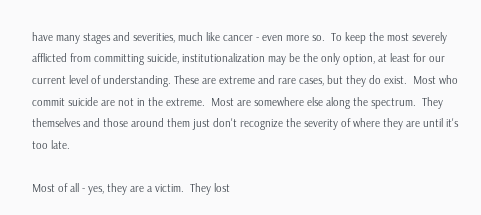have many stages and severities, much like cancer - even more so.  To keep the most severely afflicted from committing suicide, institutionalization may be the only option, at least for our current level of understanding. These are extreme and rare cases, but they do exist.  Most who commit suicide are not in the extreme.  Most are somewhere else along the spectrum.  They themselves and those around them just don't recognize the severity of where they are until it's too late.

Most of all - yes, they are a victim.  They lost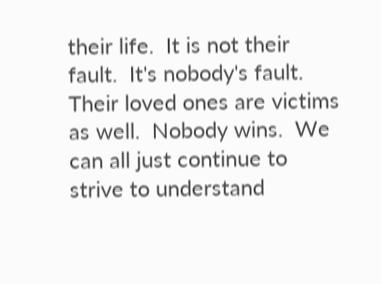their life.  It is not their fault.  It's nobody's fault.  Their loved ones are victims as well.  Nobody wins.  We can all just continue to strive to understand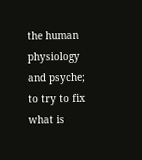the human physiology and psyche; to try to fix what is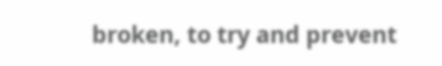broken, to try and prevent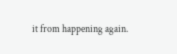it from happening again.